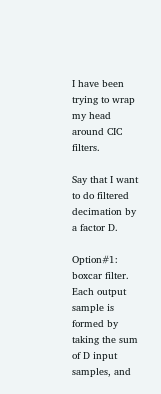I have been trying to wrap my head around CIC filters.

Say that I want to do filtered decimation by a factor D.

Option#1: boxcar filter. Each output sample is formed by taking the sum of D input samples, and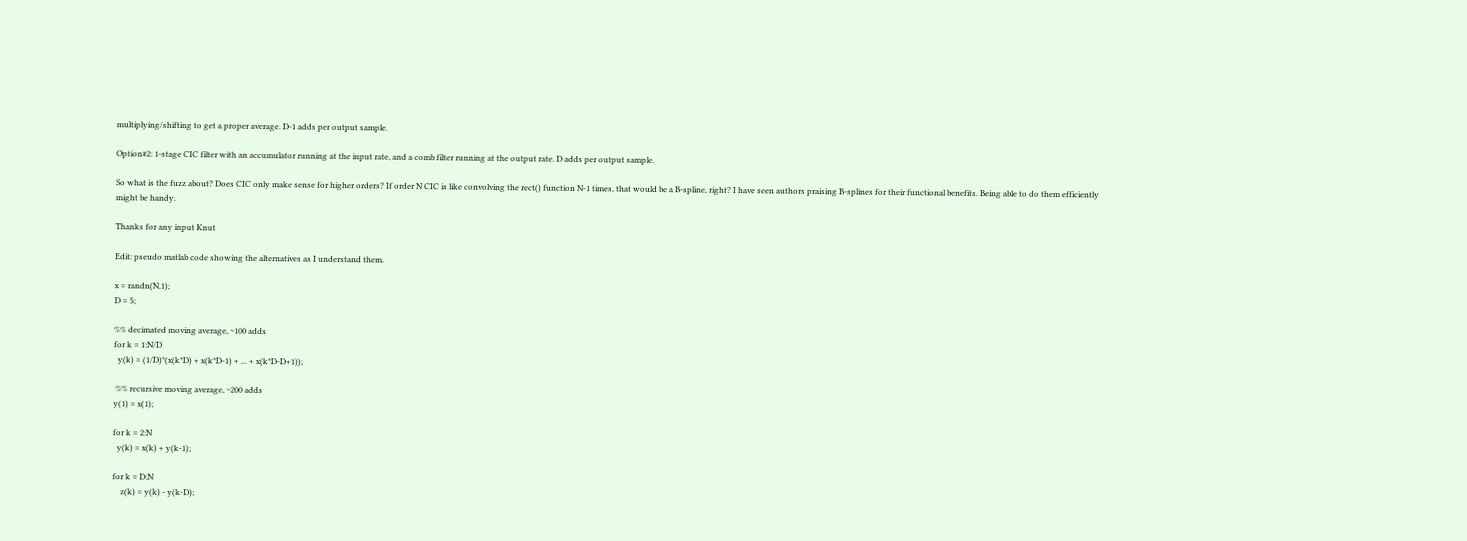multiplying/shifting to get a proper average. D-1 adds per output sample.

Option#2: 1-stage CIC filter with an accumulator running at the input rate, and a comb filter running at the output rate. D adds per output sample.

So what is the fuzz about? Does CIC only make sense for higher orders? If order N CIC is like convolving the rect() function N-1 times, that would be a B-spline, right? I have seen authors praising B-splines for their functional benefits. Being able to do them efficiently might be handy.

Thanks for any input Knut

Edit: pseudo matlab code showing the alternatives as I understand them.

x = randn(N,1);
D = 5;

%% decimated moving average, ~100 adds
for k = 1:N/D
  y(k) = (1/D)*(x(k*D) + x(k*D-1) + ... + x(k*D-D+1));

 %% recursive moving average, ~200 adds
y(1) = x(1);

for k = 2:N
  y(k) = x(k) + y(k-1);

for k = D:N
    z(k) = y(k) - y(k-D);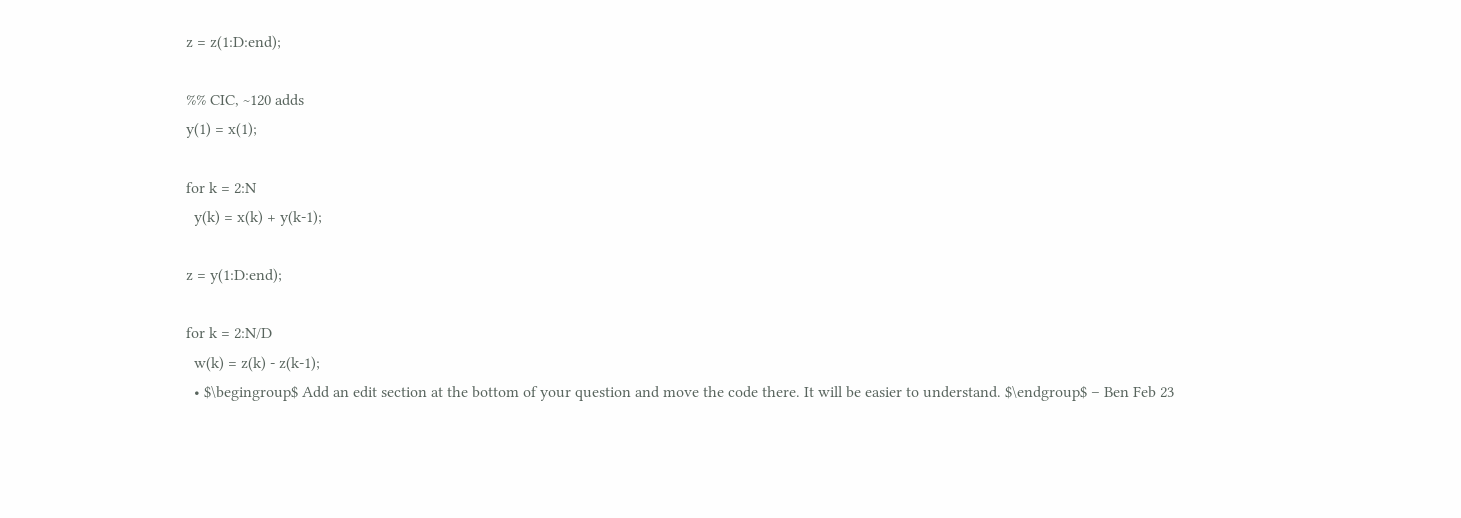z = z(1:D:end);

%% CIC, ~120 adds
y(1) = x(1);

for k = 2:N
  y(k) = x(k) + y(k-1);

z = y(1:D:end);

for k = 2:N/D
  w(k) = z(k) - z(k-1);
  • $\begingroup$ Add an edit section at the bottom of your question and move the code there. It will be easier to understand. $\endgroup$ – Ben Feb 23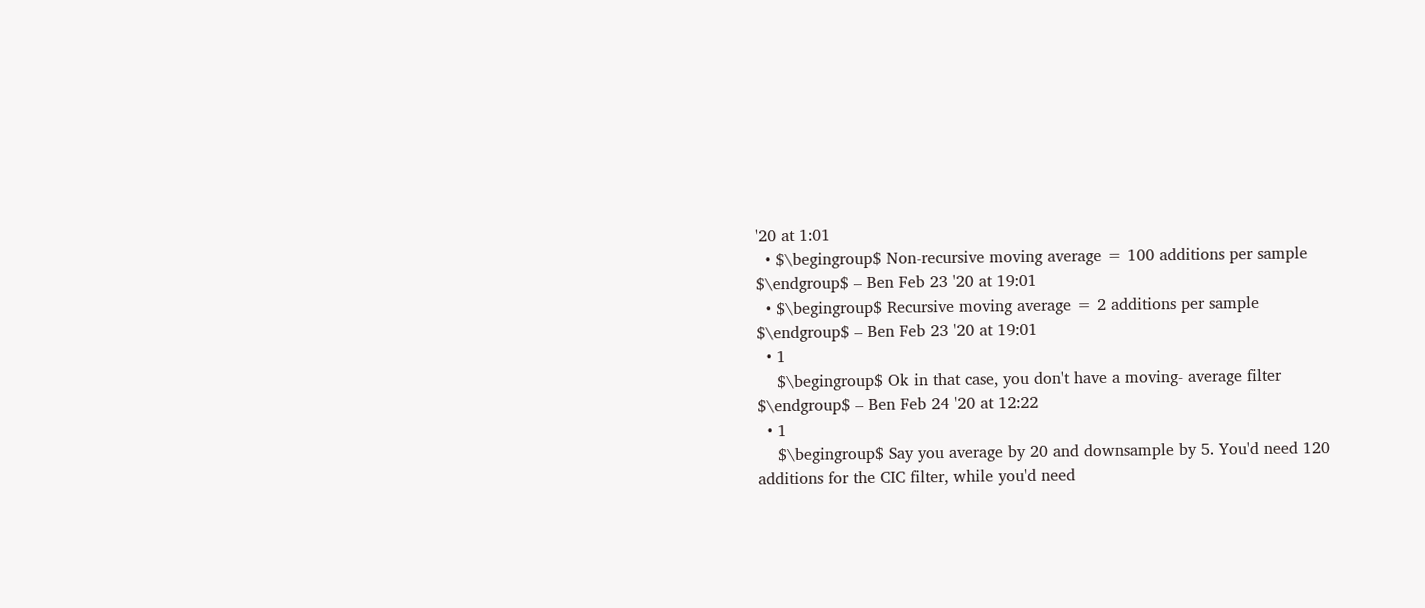'20 at 1:01
  • $\begingroup$ Non-recursive moving average = 100 additions per sample $\endgroup$ – Ben Feb 23 '20 at 19:01
  • $\begingroup$ Recursive moving average = 2 additions per sample $\endgroup$ – Ben Feb 23 '20 at 19:01
  • 1
    $\begingroup$ Ok in that case, you don't have a moving- average filter $\endgroup$ – Ben Feb 24 '20 at 12:22
  • 1
    $\begingroup$ Say you average by 20 and downsample by 5. You'd need 120 additions for the CIC filter, while you'd need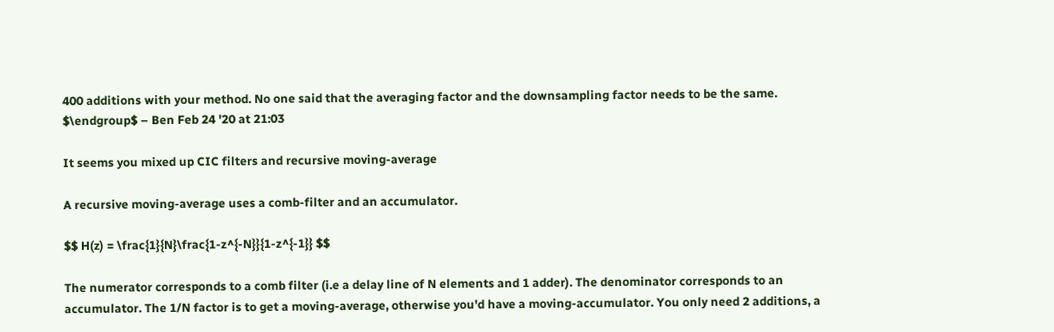400 additions with your method. No one said that the averaging factor and the downsampling factor needs to be the same. $\endgroup$ – Ben Feb 24 '20 at 21:03

It seems you mixed up CIC filters and recursive moving-average

A recursive moving-average uses a comb-filter and an accumulator.

$$ H(z) = \frac{1}{N}\frac{1-z^{-N}}{1-z^{-1}} $$

The numerator corresponds to a comb filter (i.e a delay line of N elements and 1 adder). The denominator corresponds to an accumulator. The 1/N factor is to get a moving-average, otherwise you'd have a moving-accumulator. You only need 2 additions, a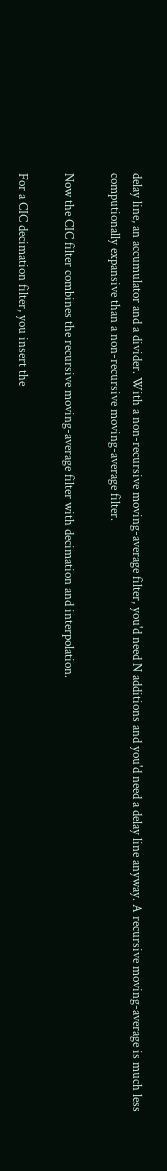delay line, an accumulator and a divider. With a non-recursive moving-average filter, you'd need N additions and you'd need a delay line anyway. A recursive moving-average is much less computionally expansive than a non-recursive moving-average filter.

Now the CIC filter combines the recursive moving-average filter with decimation and interpolation.

For a CIC decimation filter, you insert the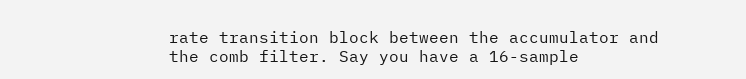rate transition block between the accumulator and the comb filter. Say you have a 16-sample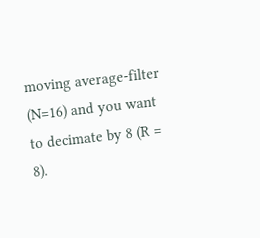moving average-filter (N=16) and you want to decimate by 8 (R = 8).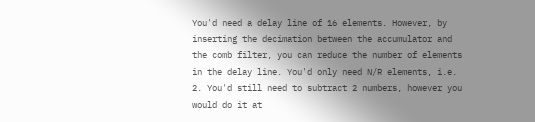You'd need a delay line of 16 elements. However, by inserting the decimation between the accumulator and the comb filter, you can reduce the number of elements in the delay line. You'd only need N/R elements, i.e. 2. You'd still need to subtract 2 numbers, however you would do it at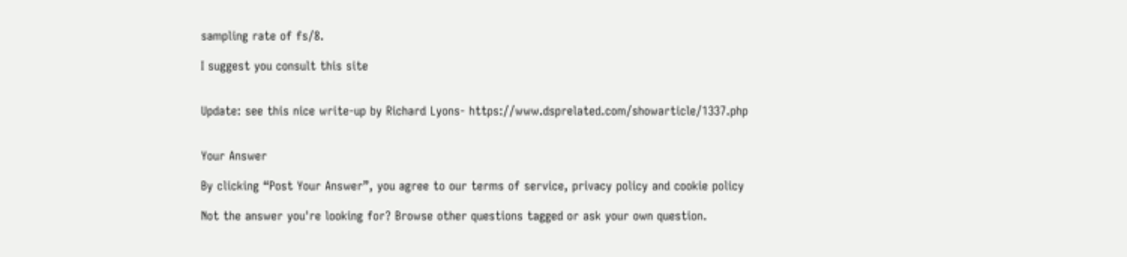sampling rate of fs/8.

I suggest you consult this site


Update: see this nice write-up by Richard Lyons- https://www.dsprelated.com/showarticle/1337.php


Your Answer

By clicking “Post Your Answer”, you agree to our terms of service, privacy policy and cookie policy

Not the answer you're looking for? Browse other questions tagged or ask your own question.